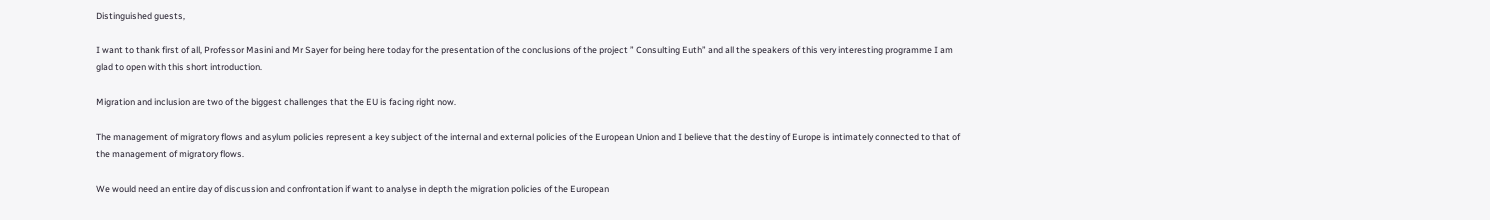Distinguished guests,

I want to thank first of all, Professor Masini and Mr Sayer for being here today for the presentation of the conclusions of the project ” Consulting Euth” and all the speakers of this very interesting programme I am glad to open with this short introduction.

Migration and inclusion are two of the biggest challenges that the EU is facing right now.

The management of migratory flows and asylum policies represent a key subject of the internal and external policies of the European Union and I believe that the destiny of Europe is intimately connected to that of the management of migratory flows.

We would need an entire day of discussion and confrontation if want to analyse in depth the migration policies of the European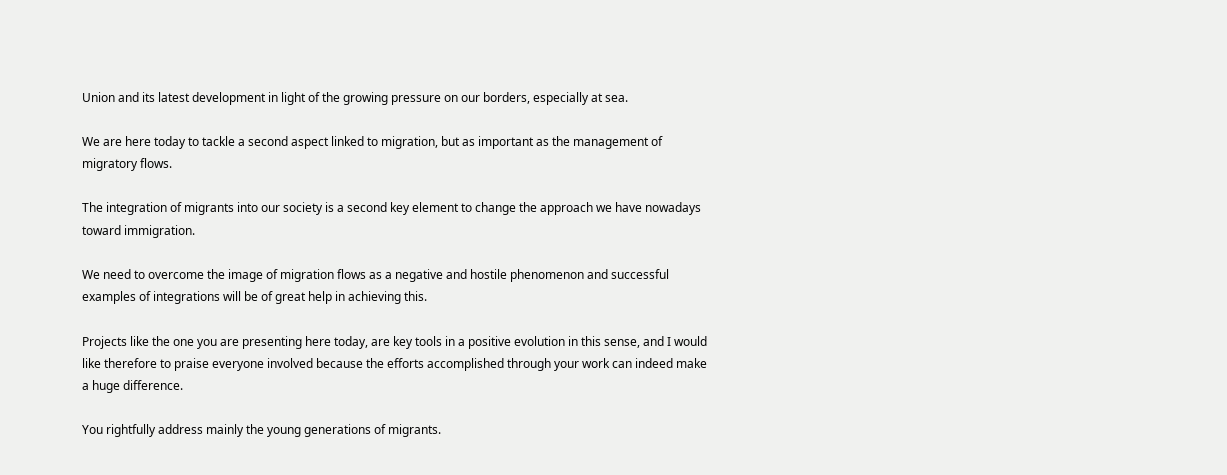Union and its latest development in light of the growing pressure on our borders, especially at sea.

We are here today to tackle a second aspect linked to migration, but as important as the management of migratory flows.

The integration of migrants into our society is a second key element to change the approach we have nowadays toward immigration.

We need to overcome the image of migration flows as a negative and hostile phenomenon and successful examples of integrations will be of great help in achieving this.

Projects like the one you are presenting here today, are key tools in a positive evolution in this sense, and I would like therefore to praise everyone involved because the efforts accomplished through your work can indeed make a huge difference.

You rightfully address mainly the young generations of migrants.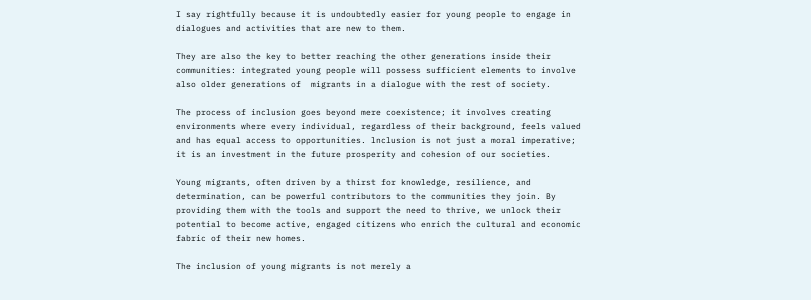I say rightfully because it is undoubtedly easier for young people to engage in dialogues and activities that are new to them.

They are also the key to better reaching the other generations inside their communities: integrated young people will possess sufficient elements to involve also older generations of  migrants in a dialogue with the rest of society.

The process of inclusion goes beyond mere coexistence; it involves creating environments where every individual, regardless of their background, feels valued and has equal access to opportunities. lnclusion is not just a moral imperative; it is an investment in the future prosperity and cohesion of our societies.

Young migrants, often driven by a thirst for knowledge, resilience, and determination, can be powerful contributors to the communities they join. By providing them with the tools and support the need to thrive, we unlock their potential to become active, engaged citizens who enrich the cultural and economic fabric of their new homes.

The inclusion of young migrants is not merely a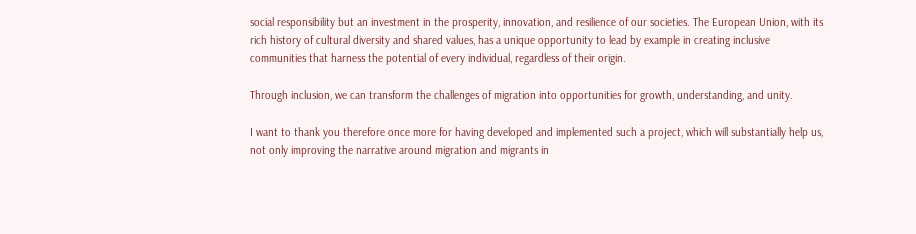social responsibility but an investment in the prosperity, innovation, and resilience of our societies. The European Union, with its rich history of cultural diversity and shared values, has a unique opportunity to lead by example in creating inclusive communities that harness the potential of every individual, regardless of their origin.

Through inclusion, we can transform the challenges of migration into opportunities for growth, understanding, and unity.

I want to thank you therefore once more for having developed and implemented such a project, which will substantially help us, not only improving the narrative around migration and migrants in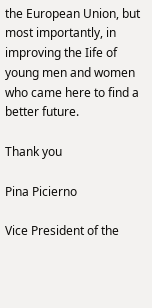the European Union, but most importantly, in improving the Iife of young men and women who came here to find a better future.

Thank you

Pina Picierno

Vice President of the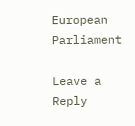European Parliament

Leave a Reply